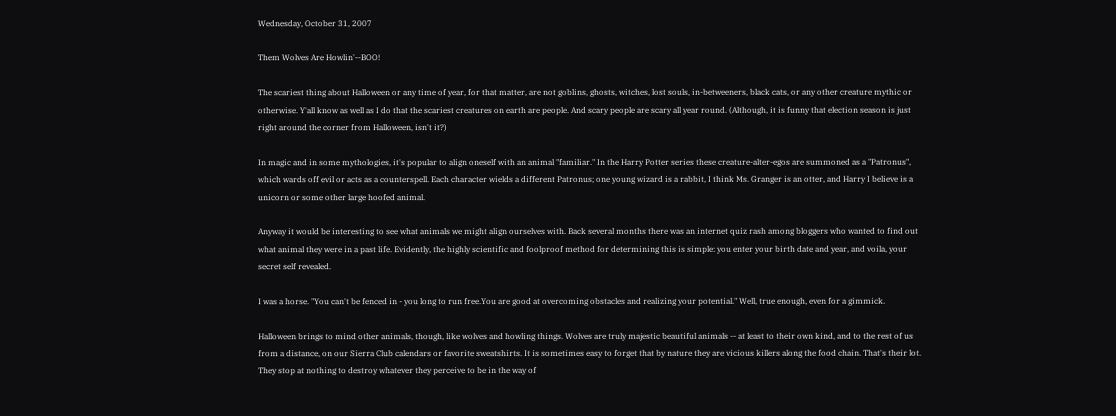Wednesday, October 31, 2007

Them Wolves Are Howlin'--BOO!

The scariest thing about Halloween or any time of year, for that matter, are not goblins, ghosts, witches, lost souls, in-betweeners, black cats, or any other creature mythic or otherwise. Y'all know as well as I do that the scariest creatures on earth are people. And scary people are scary all year round. (Although, it is funny that election season is just right around the corner from Halloween, isn't it?)

In magic and in some mythologies, it's popular to align oneself with an animal "familiar." In the Harry Potter series these creature-alter-egos are summoned as a "Patronus", which wards off evil or acts as a counterspell. Each character wields a different Patronus; one young wizard is a rabbit, I think Ms. Granger is an otter, and Harry I believe is a unicorn or some other large hoofed animal.

Anyway it would be interesting to see what animals we might align ourselves with. Back several months there was an internet quiz rash among bloggers who wanted to find out what animal they were in a past life. Evidently, the highly scientific and foolproof method for determining this is simple: you enter your birth date and year, and voila, your secret self revealed.

I was a horse. "You can't be fenced in - you long to run free.You are good at overcoming obstacles and realizing your potential." Well, true enough, even for a gimmick.

Halloween brings to mind other animals, though, like wolves and howling things. Wolves are truly majestic beautiful animals -- at least to their own kind, and to the rest of us from a distance, on our Sierra Club calendars or favorite sweatshirts. It is sometimes easy to forget that by nature they are vicious killers along the food chain. That's their lot. They stop at nothing to destroy whatever they perceive to be in the way of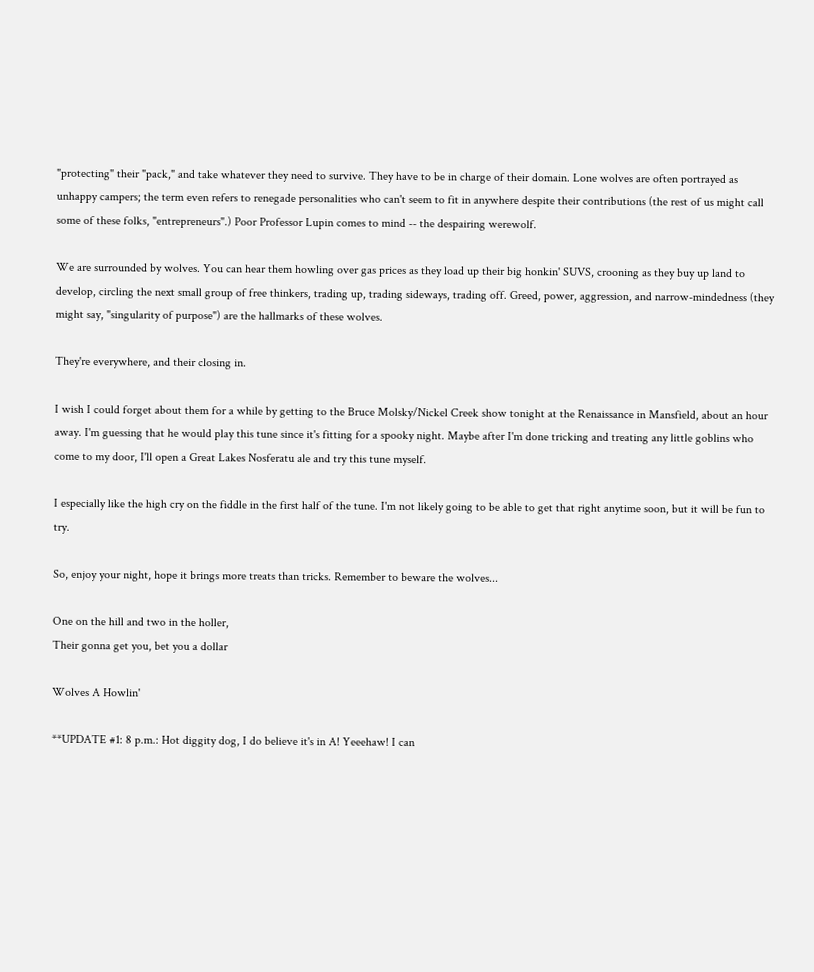"protecting" their "pack," and take whatever they need to survive. They have to be in charge of their domain. Lone wolves are often portrayed as unhappy campers; the term even refers to renegade personalities who can't seem to fit in anywhere despite their contributions (the rest of us might call some of these folks, "entrepreneurs".) Poor Professor Lupin comes to mind -- the despairing werewolf.

We are surrounded by wolves. You can hear them howling over gas prices as they load up their big honkin' SUVS, crooning as they buy up land to develop, circling the next small group of free thinkers, trading up, trading sideways, trading off. Greed, power, aggression, and narrow-mindedness (they might say, "singularity of purpose") are the hallmarks of these wolves.

They're everywhere, and their closing in.

I wish I could forget about them for a while by getting to the Bruce Molsky/Nickel Creek show tonight at the Renaissance in Mansfield, about an hour away. I'm guessing that he would play this tune since it's fitting for a spooky night. Maybe after I'm done tricking and treating any little goblins who come to my door, I'll open a Great Lakes Nosferatu ale and try this tune myself.

I especially like the high cry on the fiddle in the first half of the tune. I'm not likely going to be able to get that right anytime soon, but it will be fun to try.

So, enjoy your night, hope it brings more treats than tricks. Remember to beware the wolves...

One on the hill and two in the holler,
Their gonna get you, bet you a dollar

Wolves A Howlin'

**UPDATE #1: 8 p.m.: Hot diggity dog, I do believe it's in A! Yeeehaw! I can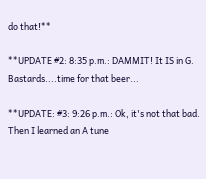do that!**

**UPDATE #2: 8:35 p.m.: DAMMIT! It IS in G. Bastards....time for that beer...

**UPDATE: #3: 9:26 p.m.: Ok, it's not that bad. Then I learned an A tune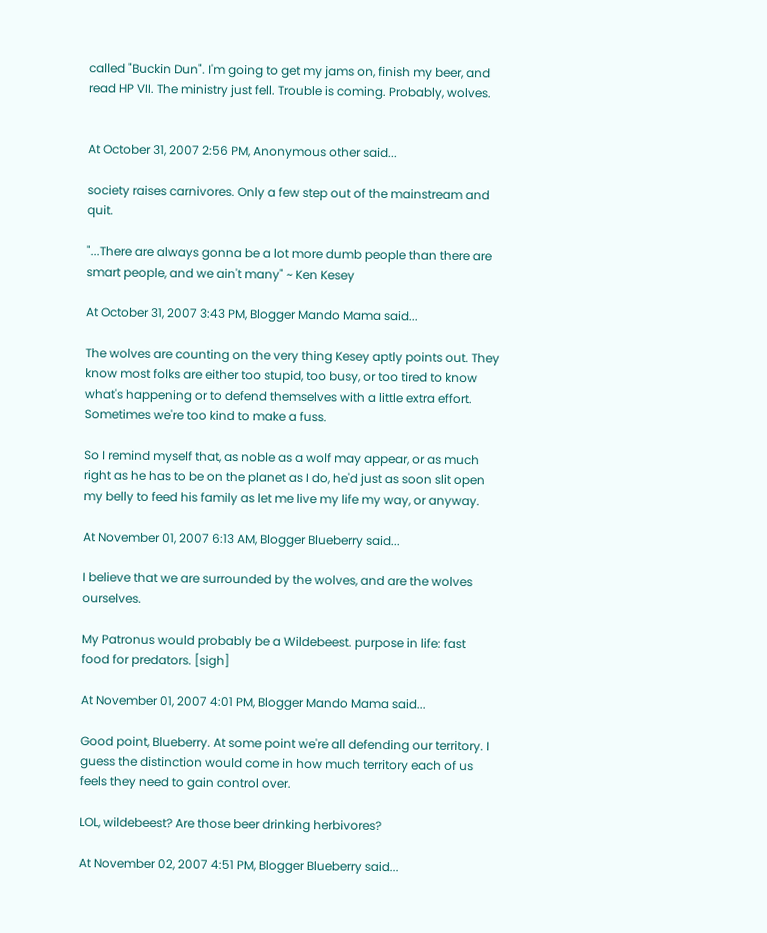called "Buckin Dun". I'm going to get my jams on, finish my beer, and read HP VII. The ministry just fell. Trouble is coming. Probably, wolves.


At October 31, 2007 2:56 PM, Anonymous other said...

society raises carnivores. Only a few step out of the mainstream and quit.

"...There are always gonna be a lot more dumb people than there are smart people, and we ain't many" ~ Ken Kesey

At October 31, 2007 3:43 PM, Blogger Mando Mama said...

The wolves are counting on the very thing Kesey aptly points out. They know most folks are either too stupid, too busy, or too tired to know what's happening or to defend themselves with a little extra effort. Sometimes we're too kind to make a fuss.

So I remind myself that, as noble as a wolf may appear, or as much right as he has to be on the planet as I do, he'd just as soon slit open my belly to feed his family as let me live my life my way, or anyway.

At November 01, 2007 6:13 AM, Blogger Blueberry said...

I believe that we are surrounded by the wolves, and are the wolves ourselves.

My Patronus would probably be a Wildebeest. purpose in life: fast food for predators. [sigh]

At November 01, 2007 4:01 PM, Blogger Mando Mama said...

Good point, Blueberry. At some point we're all defending our territory. I guess the distinction would come in how much territory each of us feels they need to gain control over.

LOL, wildebeest? Are those beer drinking herbivores?

At November 02, 2007 4:51 PM, Blogger Blueberry said...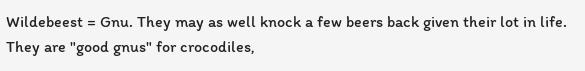Wildebeest = Gnu. They may as well knock a few beers back given their lot in life. They are "good gnus" for crocodiles,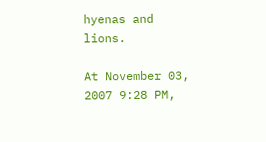hyenas and lions.

At November 03, 2007 9:28 PM,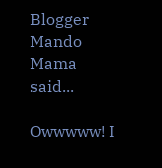Blogger Mando Mama said...

Owwwww! I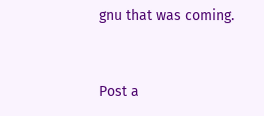gnu that was coming.


Post a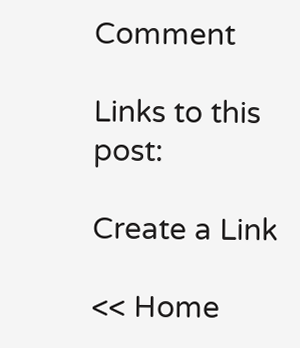Comment

Links to this post:

Create a Link

<< Home